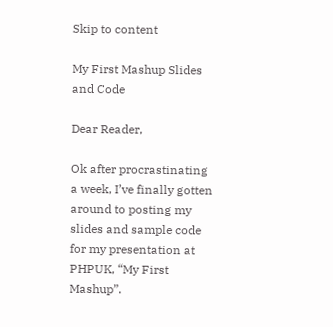Skip to content

My First Mashup Slides and Code

Dear Reader,

Ok after procrastinating a week, I’ve finally gotten around to posting my slides and sample code for my presentation at PHPUK, “My First Mashup”.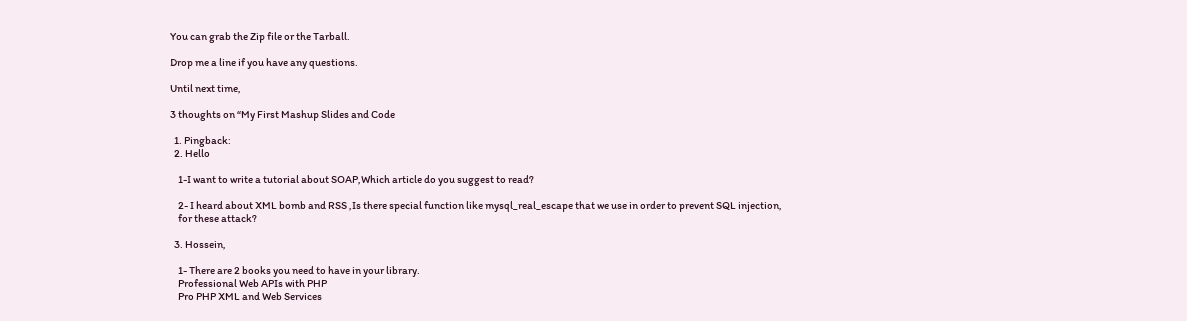You can grab the Zip file or the Tarball.

Drop me a line if you have any questions.

Until next time,

3 thoughts on “My First Mashup Slides and Code

  1. Pingback:
  2. Hello

    1-I want to write a tutorial about SOAP,Which article do you suggest to read?

    2- I heard about XML bomb and RSS ,Is there special function like mysql_real_escape that we use in order to prevent SQL injection,
    for these attack?

  3. Hossein,

    1- There are 2 books you need to have in your library.
    Professional Web APIs with PHP
    Pro PHP XML and Web Services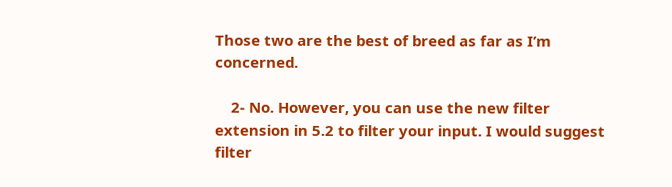Those two are the best of breed as far as I’m concerned.

    2- No. However, you can use the new filter extension in 5.2 to filter your input. I would suggest filter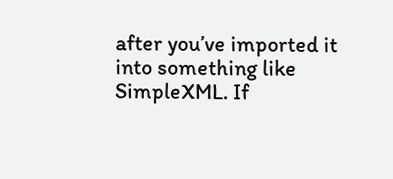after you’ve imported it into something like SimpleXML. If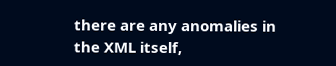there are any anomalies in the XML itself,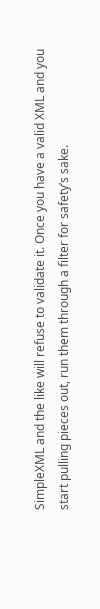SimpleXML and the like will refuse to validate it. Once you have a valid XML and you start pulling pieces out, run them through a filter for safety’s sake.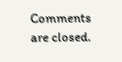Comments are closed.